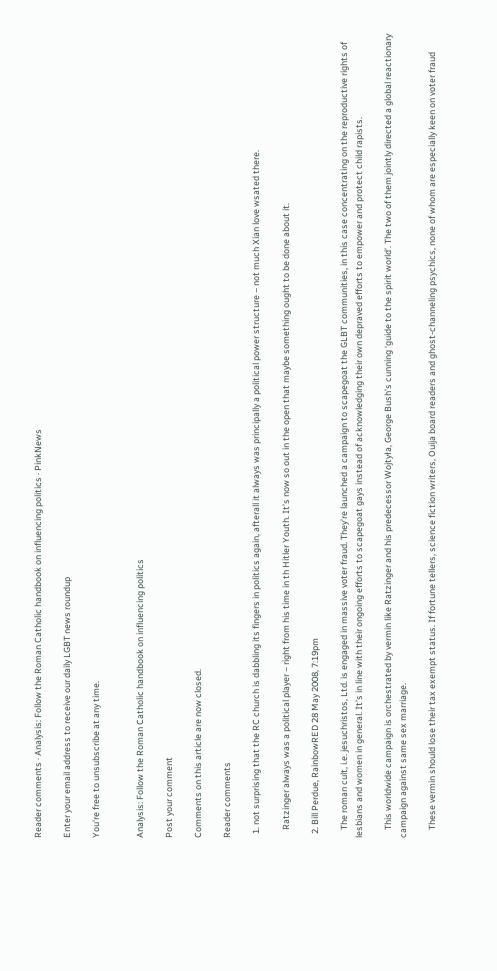Reader comments · Analysis: Follow the Roman Catholic handbook on influencing politics · PinkNews

Enter your email address to receive our daily LGBT news roundup

You're free to unsubscribe at any time.


Analysis: Follow the Roman Catholic handbook on influencing politics

Post your comment

Comments on this article are now closed.

Reader comments

  1. not surprising that the RC church is dabbling its fingers in politics again, afterall it always was principally a political power structure – not much Xian love wsated there.

    Ratzinger always was a political player – right from his time in th Hitler Youth. It’s now so out in the open that maybe something ought to be done about it.

  2. Bill Perdue, RainbowRED 28 May 2008, 7:19pm

    The roman cult, i.e. jesuchristos, Ltd. is engaged in massive voter fraud. They’re launched a campaign to scapegoat the GLBT communities, in this case concentrating on the reproductive rights of lesbians and women in general. It’s in line with their ongoing efforts to scapegoat gays instead of acknowledging their own depraved efforts to empower and protect child rapists.

    This worldwide campaign is orchestrated by vermin like Ratzinger and his predecessor Wojtyła, George Bush’s cunning ‘guide to the spirit world’. The two of them jointly directed a global reactionary campaign against same sex marriage.

    These vermin should lose their tax exempt status. If fortune tellers, science fiction writers, Ouija board readers and ghost-channeling psychics, none of whom are especially keen on voter fraud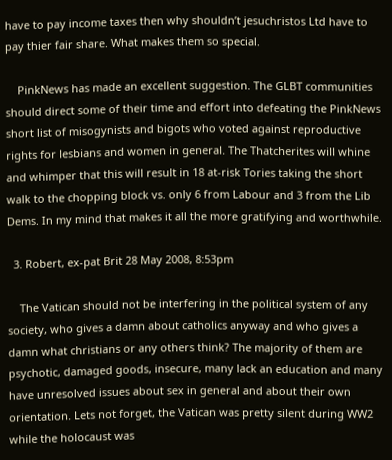have to pay income taxes then why shouldn’t jesuchristos Ltd have to pay thier fair share. What makes them so special.

    PinkNews has made an excellent suggestion. The GLBT communities should direct some of their time and effort into defeating the PinkNews short list of misogynists and bigots who voted against reproductive rights for lesbians and women in general. The Thatcherites will whine and whimper that this will result in 18 at-risk Tories taking the short walk to the chopping block vs. only 6 from Labour and 3 from the Lib Dems. In my mind that makes it all the more gratifying and worthwhile.

  3. Robert, ex-pat Brit 28 May 2008, 8:53pm

    The Vatican should not be interfering in the political system of any society, who gives a damn about catholics anyway and who gives a damn what christians or any others think? The majority of them are psychotic, damaged goods, insecure, many lack an education and many have unresolved issues about sex in general and about their own orientation. Lets not forget, the Vatican was pretty silent during WW2 while the holocaust was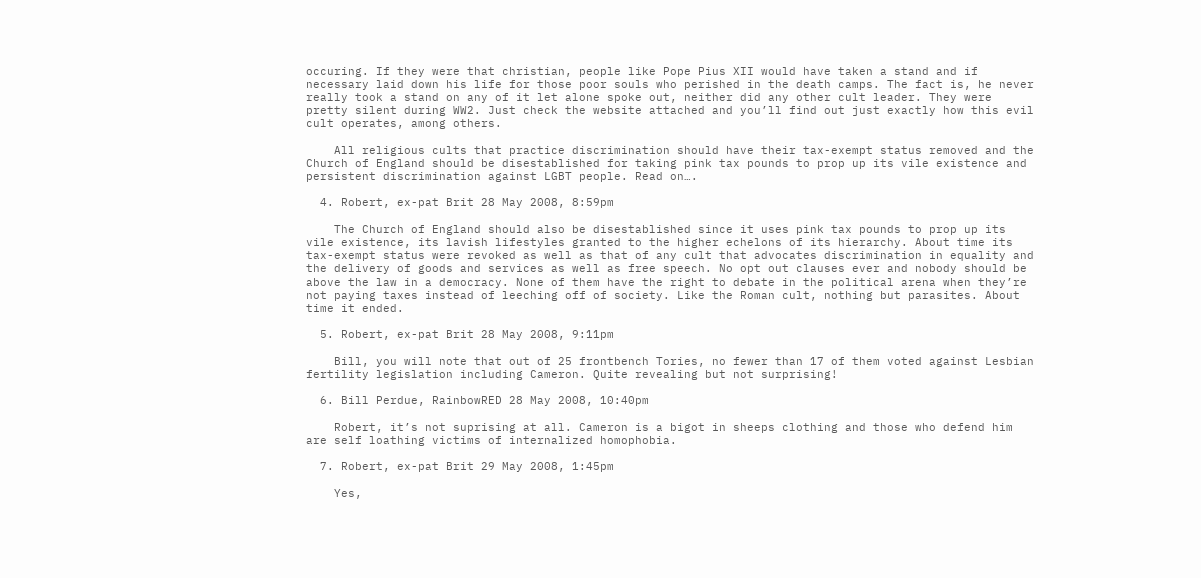occuring. If they were that christian, people like Pope Pius XII would have taken a stand and if necessary laid down his life for those poor souls who perished in the death camps. The fact is, he never really took a stand on any of it let alone spoke out, neither did any other cult leader. They were pretty silent during WW2. Just check the website attached and you’ll find out just exactly how this evil cult operates, among others.

    All religious cults that practice discrimination should have their tax-exempt status removed and the Church of England should be disestablished for taking pink tax pounds to prop up its vile existence and persistent discrimination against LGBT people. Read on….

  4. Robert, ex-pat Brit 28 May 2008, 8:59pm

    The Church of England should also be disestablished since it uses pink tax pounds to prop up its vile existence, its lavish lifestyles granted to the higher echelons of its hierarchy. About time its tax-exempt status were revoked as well as that of any cult that advocates discrimination in equality and the delivery of goods and services as well as free speech. No opt out clauses ever and nobody should be above the law in a democracy. None of them have the right to debate in the political arena when they’re not paying taxes instead of leeching off of society. Like the Roman cult, nothing but parasites. About time it ended.

  5. Robert, ex-pat Brit 28 May 2008, 9:11pm

    Bill, you will note that out of 25 frontbench Tories, no fewer than 17 of them voted against Lesbian fertility legislation including Cameron. Quite revealing but not surprising!

  6. Bill Perdue, RainbowRED 28 May 2008, 10:40pm

    Robert, it’s not suprising at all. Cameron is a bigot in sheeps clothing and those who defend him are self loathing victims of internalized homophobia.

  7. Robert, ex-pat Brit 29 May 2008, 1:45pm

    Yes,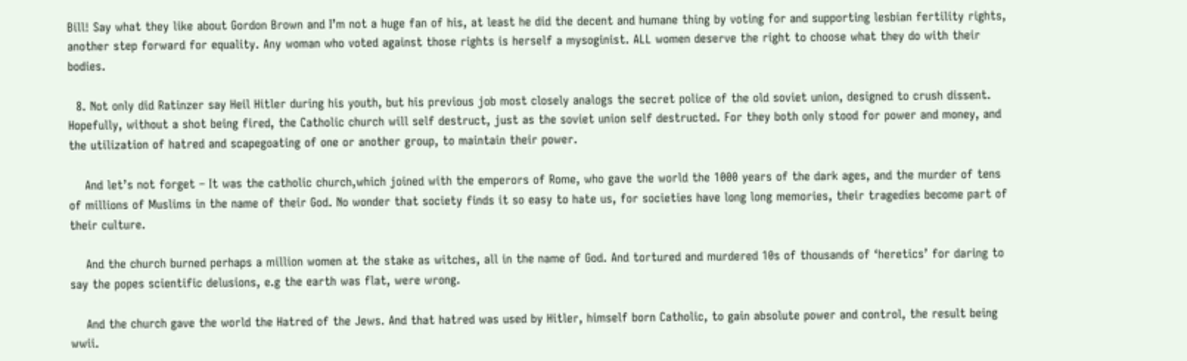Bill! Say what they like about Gordon Brown and I’m not a huge fan of his, at least he did the decent and humane thing by voting for and supporting lesbian fertility rights, another step forward for equality. Any woman who voted against those rights is herself a mysoginist. ALL women deserve the right to choose what they do with their bodies.

  8. Not only did Ratinzer say Heil Hitler during his youth, but his previous job most closely analogs the secret police of the old soviet union, designed to crush dissent. Hopefully, without a shot being fired, the Catholic church will self destruct, just as the soviet union self destructed. For they both only stood for power and money, and the utilization of hatred and scapegoating of one or another group, to maintain their power.

    And let’s not forget – It was the catholic church,which joined with the emperors of Rome, who gave the world the 1000 years of the dark ages, and the murder of tens of millions of Muslims in the name of their God. No wonder that society finds it so easy to hate us, for societies have long long memories, their tragedies become part of their culture.

    And the church burned perhaps a million women at the stake as witches, all in the name of God. And tortured and murdered 10s of thousands of ‘heretics’ for daring to say the popes scientific delusions, e.g the earth was flat, were wrong.

    And the church gave the world the Hatred of the Jews. And that hatred was used by Hitler, himself born Catholic, to gain absolute power and control, the result being wwii.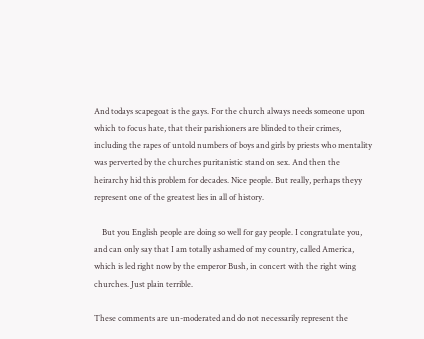And todays scapegoat is the gays. For the church always needs someone upon which to focus hate, that their parishioners are blinded to their crimes, including the rapes of untold numbers of boys and girls by priests who mentality was perverted by the churches puritanistic stand on sex. And then the heirarchy hid this problem for decades. Nice people. But really, perhaps theyy represent one of the greatest lies in all of history.

    But you English people are doing so well for gay people. I congratulate you, and can only say that I am totally ashamed of my country, called America, which is led right now by the emperor Bush, in concert with the right wing churches. Just plain terrible.

These comments are un-moderated and do not necessarily represent the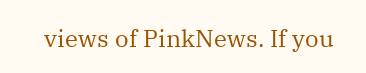views of PinkNews. If you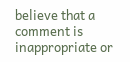believe that a comment is inappropriate or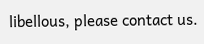libellous, please contact us.